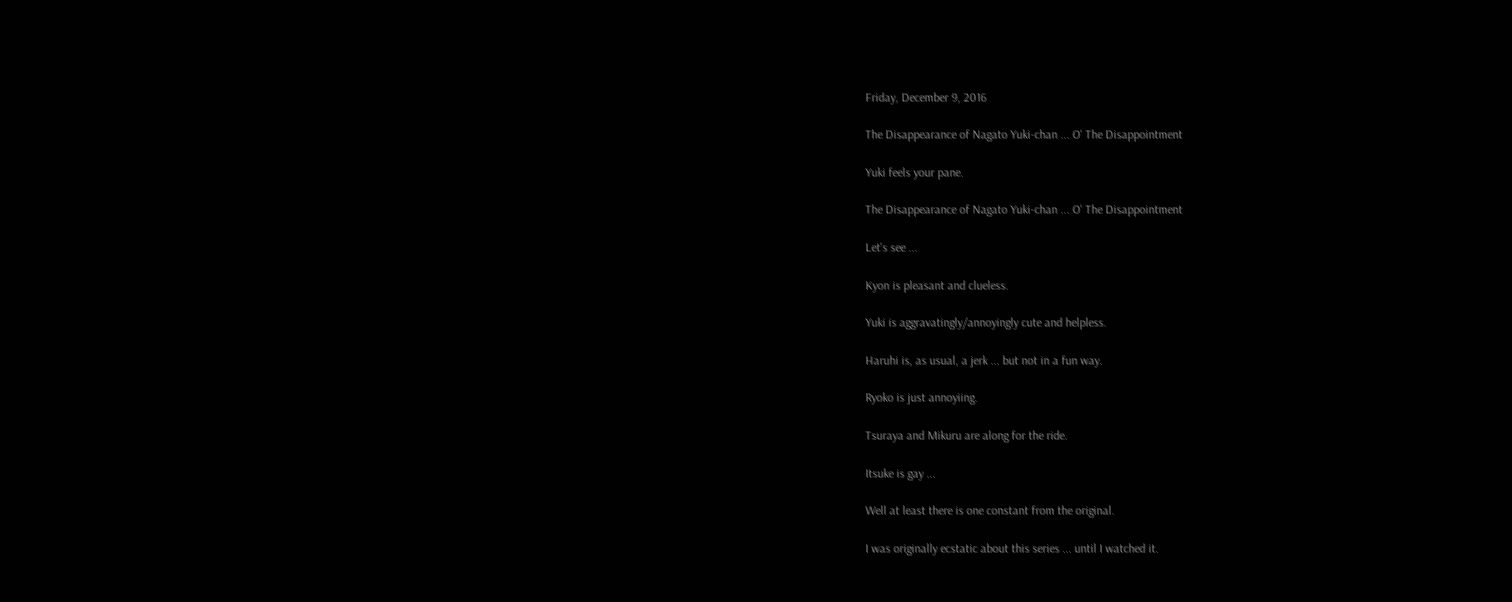Friday, December 9, 2016

The Disappearance of Nagato Yuki-chan ... O' The Disappointment

Yuki feels your pane.

The Disappearance of Nagato Yuki-chan ... O' The Disappointment

Let's see ...

Kyon is pleasant and clueless.

Yuki is aggravatingly/annoyingly cute and helpless.

Haruhi is, as usual, a jerk ... but not in a fun way.

Ryoko is just annoyiing.

Tsuraya and Mikuru are along for the ride.

Itsuke is gay ...

Well at least there is one constant from the original.

I was originally ecstatic about this series ... until I watched it.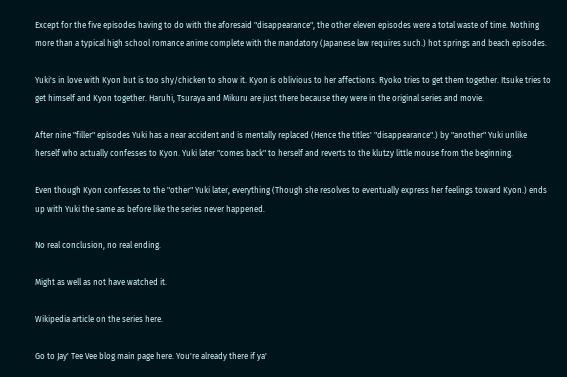Except for the five episodes having to do with the aforesaid "disappearance", the other eleven episodes were a total waste of time. Nothing more than a typical high school romance anime complete with the mandatory (Japanese law requires such.) hot springs and beach episodes.

Yuki's in love with Kyon but is too shy/chicken to show it. Kyon is oblivious to her affections. Ryoko tries to get them together. Itsuke tries to get himself and Kyon together. Haruhi, Tsuraya and Mikuru are just there because they were in the original series and movie.

After nine "filler" episodes Yuki has a near accident and is mentally replaced (Hence the titles' "disappearance".) by "another" Yuki unlike herself who actually confesses to Kyon. Yuki later "comes back" to herself and reverts to the klutzy little mouse from the beginning.

Even though Kyon confesses to the "other" Yuki later, everything (Though she resolves to eventually express her feelings toward Kyon.) ends up with Yuki the same as before like the series never happened.

No real conclusion, no real ending.

Might as well as not have watched it.

Wikipedia article on the series here.

Go to Jay' Tee Vee blog main page here. You're already there if ya'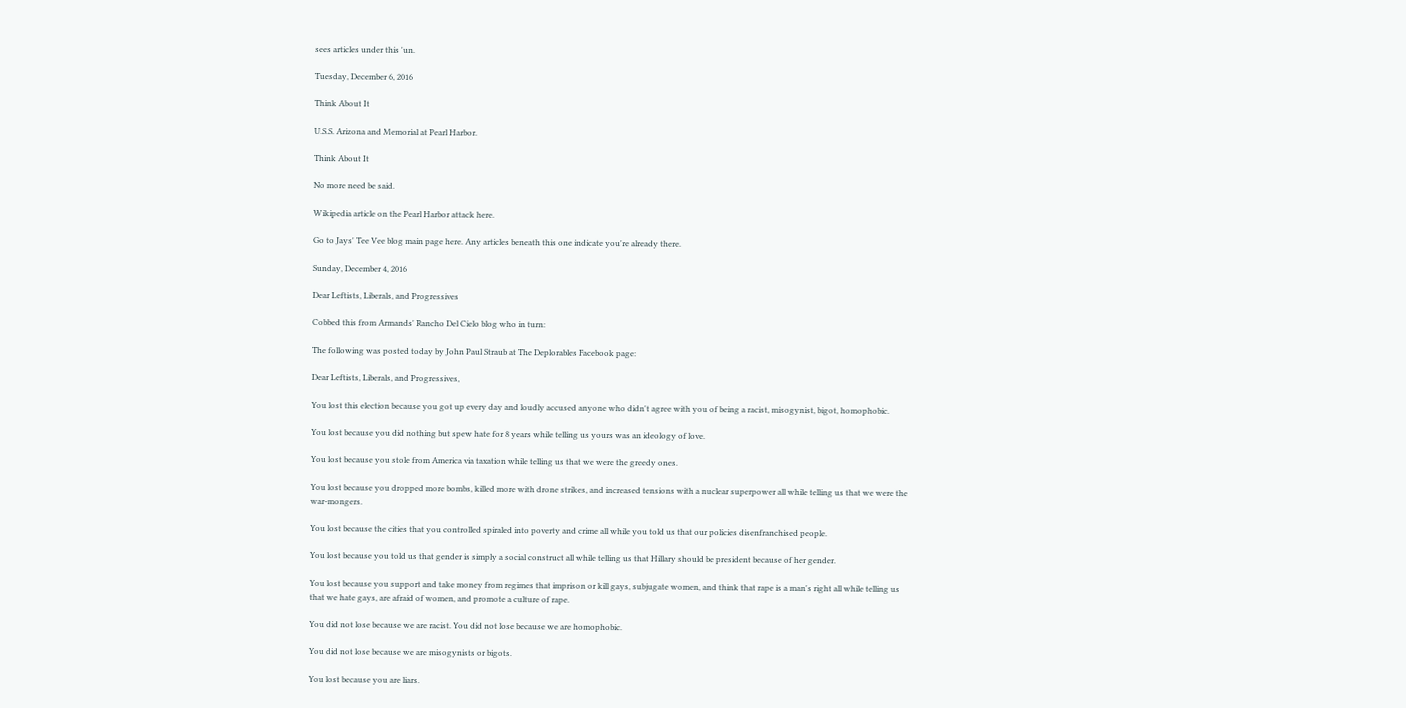sees articles under this 'un.

Tuesday, December 6, 2016

Think About It

U.S.S. Arizona and Memorial at Pearl Harbor.

Think About It

No more need be said.

Wikipedia article on the Pearl Harbor attack here.

Go to Jays' Tee Vee blog main page here. Any articles beneath this one indicate you're already there.

Sunday, December 4, 2016

Dear Leftists, Liberals, and Progressives

Cobbed this from Armands' Rancho Del Cielo blog who in turn:

The following was posted today by John Paul Straub at The Deplorables Facebook page:

Dear Leftists, Liberals, and Progressives,

You lost this election because you got up every day and loudly accused anyone who didn't agree with you of being a racist, misogynist, bigot, homophobic.

You lost because you did nothing but spew hate for 8 years while telling us yours was an ideology of love.

You lost because you stole from America via taxation while telling us that we were the greedy ones.

You lost because you dropped more bombs, killed more with drone strikes, and increased tensions with a nuclear superpower all while telling us that we were the war-mongers.

You lost because the cities that you controlled spiraled into poverty and crime all while you told us that our policies disenfranchised people.

You lost because you told us that gender is simply a social construct all while telling us that Hillary should be president because of her gender.

You lost because you support and take money from regimes that imprison or kill gays, subjugate women, and think that rape is a man's right all while telling us that we hate gays, are afraid of women, and promote a culture of rape.

You did not lose because we are racist. You did not lose because we are homophobic.

You did not lose because we are misogynists or bigots.

You lost because you are liars.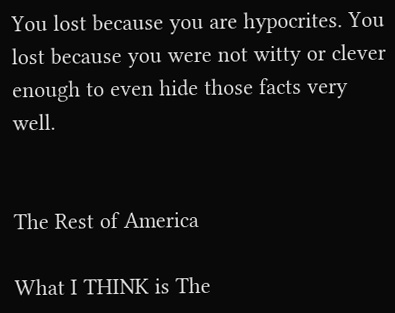You lost because you are hypocrites. You lost because you were not witty or clever enough to even hide those facts very well.


The Rest of America

What I THINK is The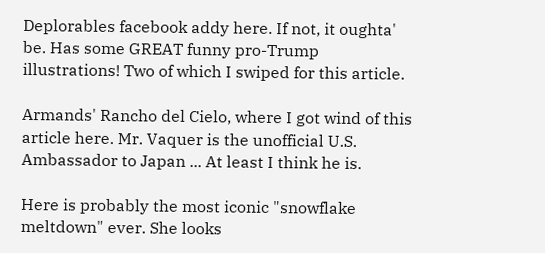Deplorables facebook addy here. If not, it oughta' be. Has some GREAT funny pro-Trump illustrations! Two of which I swiped for this article.

Armands' Rancho del Cielo, where I got wind of this article here. Mr. Vaquer is the unofficial U.S. Ambassador to Japan ... At least I think he is.

Here is probably the most iconic "snowflake meltdown" ever. She looks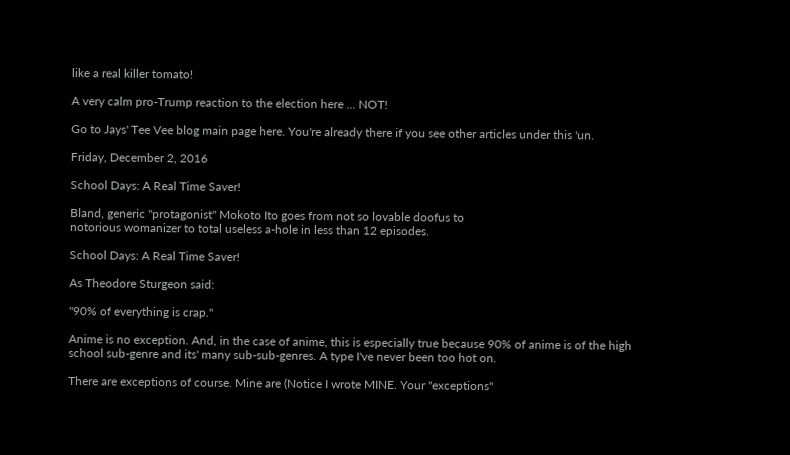like a real killer tomato!

A very calm pro-Trump reaction to the election here ... NOT!

Go to Jays' Tee Vee blog main page here. You're already there if you see other articles under this 'un.

Friday, December 2, 2016

School Days: A Real Time Saver!

Bland, generic "protagonist" Mokoto Ito goes from not so lovable doofus to
notorious womanizer to total useless a-hole in less than 12 episodes.

School Days: A Real Time Saver!

As Theodore Sturgeon said:

"90% of everything is crap."

Anime is no exception. And, in the case of anime, this is especially true because 90% of anime is of the high school sub-genre and its' many sub-sub-genres. A type I've never been too hot on.

There are exceptions of course. Mine are (Notice I wrote MINE. Your "exceptions"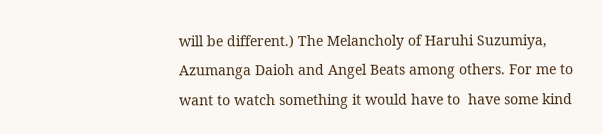will be different.) The Melancholy of Haruhi Suzumiya, Azumanga Daioh and Angel Beats among others. For me to want to watch something it would have to  have some kind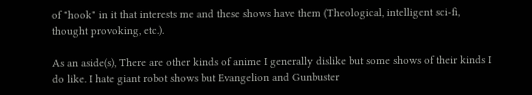of "hook" in it that interests me and these shows have them (Theological, intelligent sci-fi, thought provoking, etc.).

As an aside(s), There are other kinds of anime I generally dislike but some shows of their kinds I do like. I hate giant robot shows but Evangelion and Gunbuster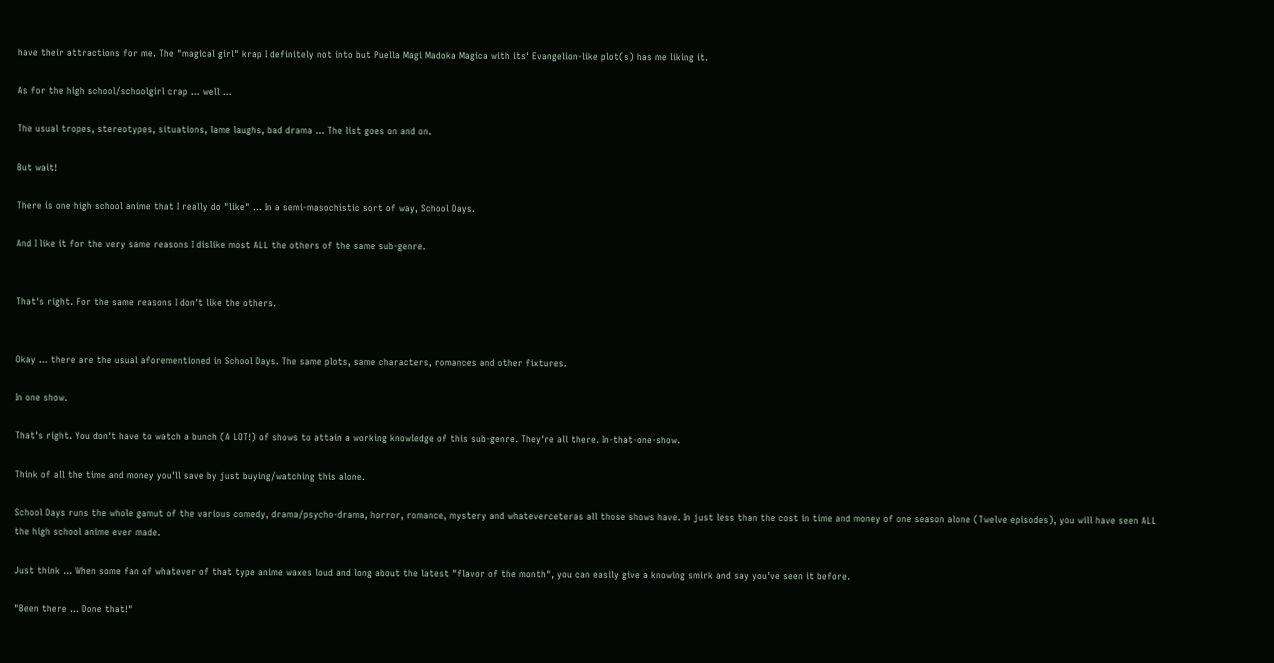have their attractions for me. The "magical girl" krap I definitely not into but Puella Magi Madoka Magica with its' Evangelion-like plot(s) has me liking it.

As for the high school/schoolgirl crap ... well ...

The usual tropes, stereotypes, situations, lame laughs, bad drama ... The list goes on and on.

But wait!

There is one high school anime that I really do "like" ... In a semi-masochistic sort of way, School Days.

And I like it for the very same reasons I dislike most ALL the others of the same sub-genre.


That's right. For the same reasons I don't like the others.


Okay ... there are the usual aforementioned in School Days. The same plots, same characters, romances and other fixtures.

In one show.

That's right. You don't have to watch a bunch (A LOT!) of shows to attain a working knowledge of this sub-genre. They're all there. In-that-one-show.

Think of all the time and money you'll save by just buying/watching this alone.

School Days runs the whole gamut of the various comedy, drama/psycho-drama, horror, romance, mystery and whateverceteras all those shows have. In just less than the cost in time and money of one season alone (Twelve episodes), you will have seen ALL the high school anime ever made.

Just think ... When some fan of whatever of that type anime waxes loud and long about the latest "flavor of the month", you can easily give a knowing smirk and say you've seen it before.

"Been there ... Done that!"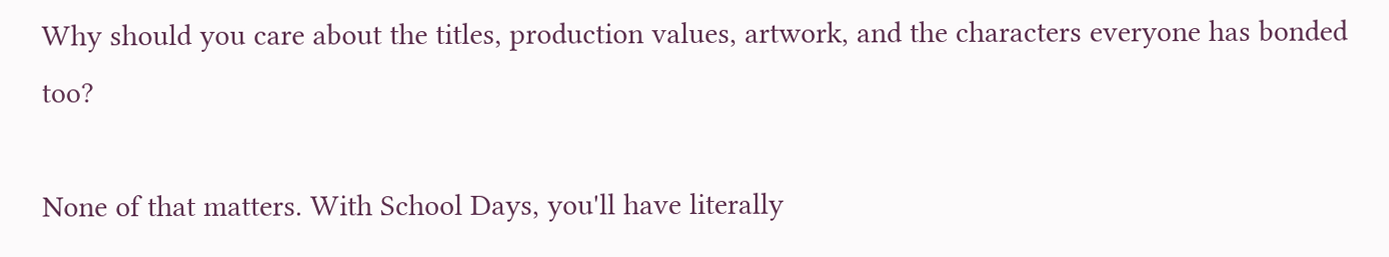Why should you care about the titles, production values, artwork, and the characters everyone has bonded too?

None of that matters. With School Days, you'll have literally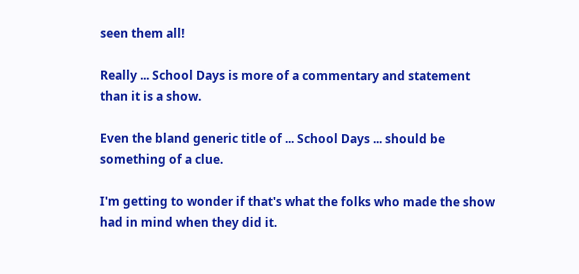seen them all!

Really ... School Days is more of a commentary and statement than it is a show.

Even the bland generic title of ... School Days ... should be something of a clue.

I'm getting to wonder if that's what the folks who made the show had in mind when they did it.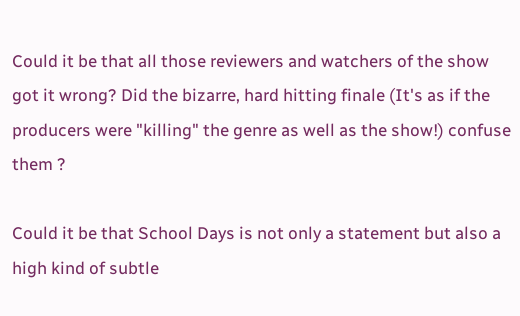Could it be that all those reviewers and watchers of the show got it wrong? Did the bizarre, hard hitting finale (It's as if the producers were "killing" the genre as well as the show!) confuse them ?

Could it be that School Days is not only a statement but also a high kind of subtle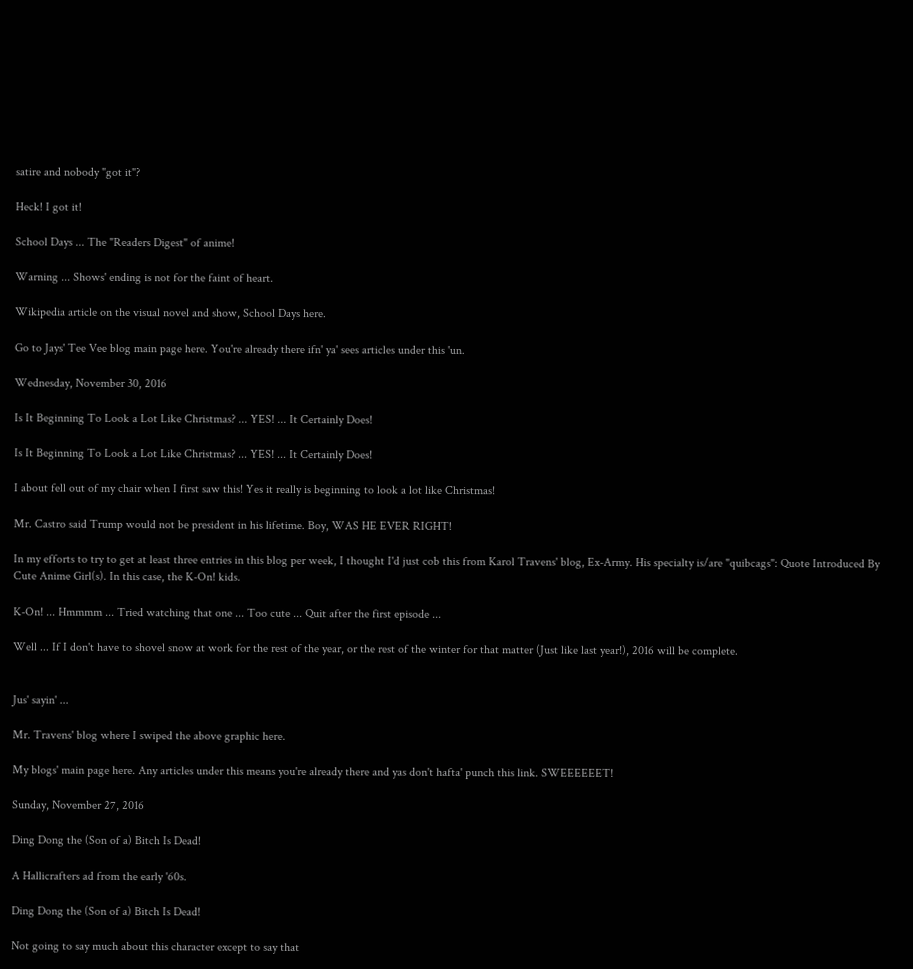satire and nobody "got it"?

Heck! I got it!

School Days ... The "Readers Digest" of anime!

Warning ... Shows' ending is not for the faint of heart.

Wikipedia article on the visual novel and show, School Days here.

Go to Jays' Tee Vee blog main page here. You're already there ifn' ya' sees articles under this 'un.

Wednesday, November 30, 2016

Is It Beginning To Look a Lot Like Christmas? ... YES! ... It Certainly Does!

Is It Beginning To Look a Lot Like Christmas? ... YES! ... It Certainly Does!

I about fell out of my chair when I first saw this! Yes it really is beginning to look a lot like Christmas!

Mr. Castro said Trump would not be president in his lifetime. Boy, WAS HE EVER RIGHT!

In my efforts to try to get at least three entries in this blog per week, I thought I'd just cob this from Karol Travens' blog, Ex-Army. His specialty is/are "quibcags": Quote Introduced By Cute Anime Girl(s). In this case, the K-On! kids.

K-On! ... Hmmmm ... Tried watching that one ... Too cute ... Quit after the first episode ...

Well ... If I don't have to shovel snow at work for the rest of the year, or the rest of the winter for that matter (Just like last year!), 2016 will be complete.


Jus' sayin' ...

Mr. Travens' blog where I swiped the above graphic here.

My blogs' main page here. Any articles under this means you're already there and yas don't hafta' punch this link. SWEEEEEET!

Sunday, November 27, 2016

Ding Dong the (Son of a) Bitch Is Dead!

A Hallicrafters ad from the early '60s.

Ding Dong the (Son of a) Bitch Is Dead!

Not going to say much about this character except to say that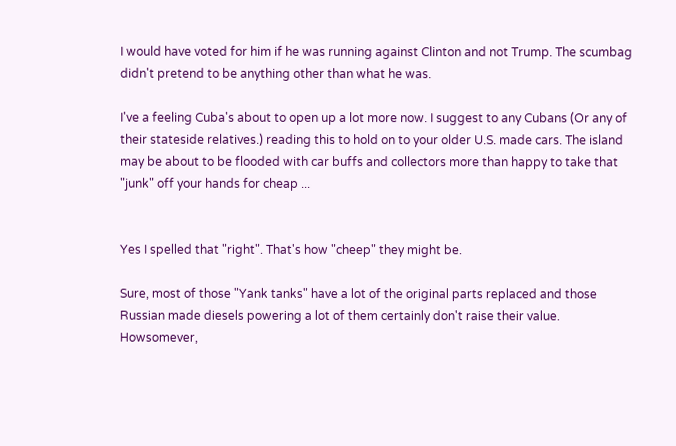I would have voted for him if he was running against Clinton and not Trump. The scumbag didn't pretend to be anything other than what he was.

I've a feeling Cuba's about to open up a lot more now. I suggest to any Cubans (Or any of their stateside relatives.) reading this to hold on to your older U.S. made cars. The island may be about to be flooded with car buffs and collectors more than happy to take that "junk" off your hands for cheap ...


Yes I spelled that "right". That's how "cheep" they might be.

Sure, most of those "Yank tanks" have a lot of the original parts replaced and those Russian made diesels powering a lot of them certainly don't raise their value. Howsomever,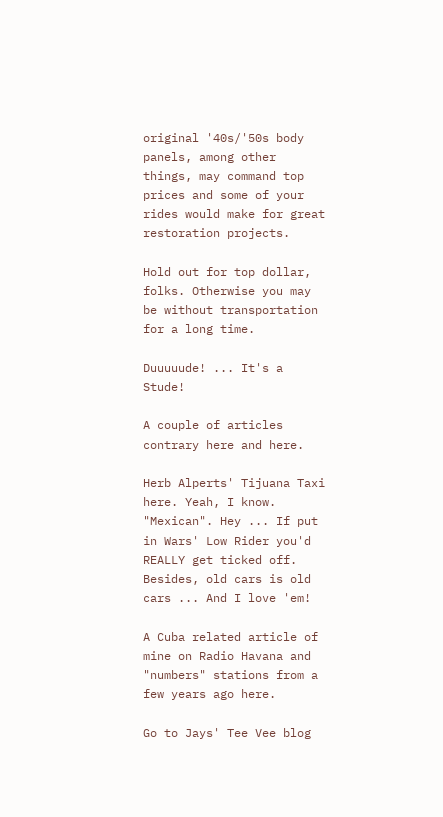original '40s/'50s body panels, among other things, may command top prices and some of your rides would make for great restoration projects.

Hold out for top dollar, folks. Otherwise you may be without transportation for a long time.

Duuuuude! ... It's a Stude!

A couple of articles contrary here and here.

Herb Alperts' Tijuana Taxi here. Yeah, I know. "Mexican". Hey ... If put in Wars' Low Rider you'd REALLY get ticked off. Besides, old cars is old cars ... And I love 'em!

A Cuba related article of mine on Radio Havana and "numbers" stations from a few years ago here.

Go to Jays' Tee Vee blog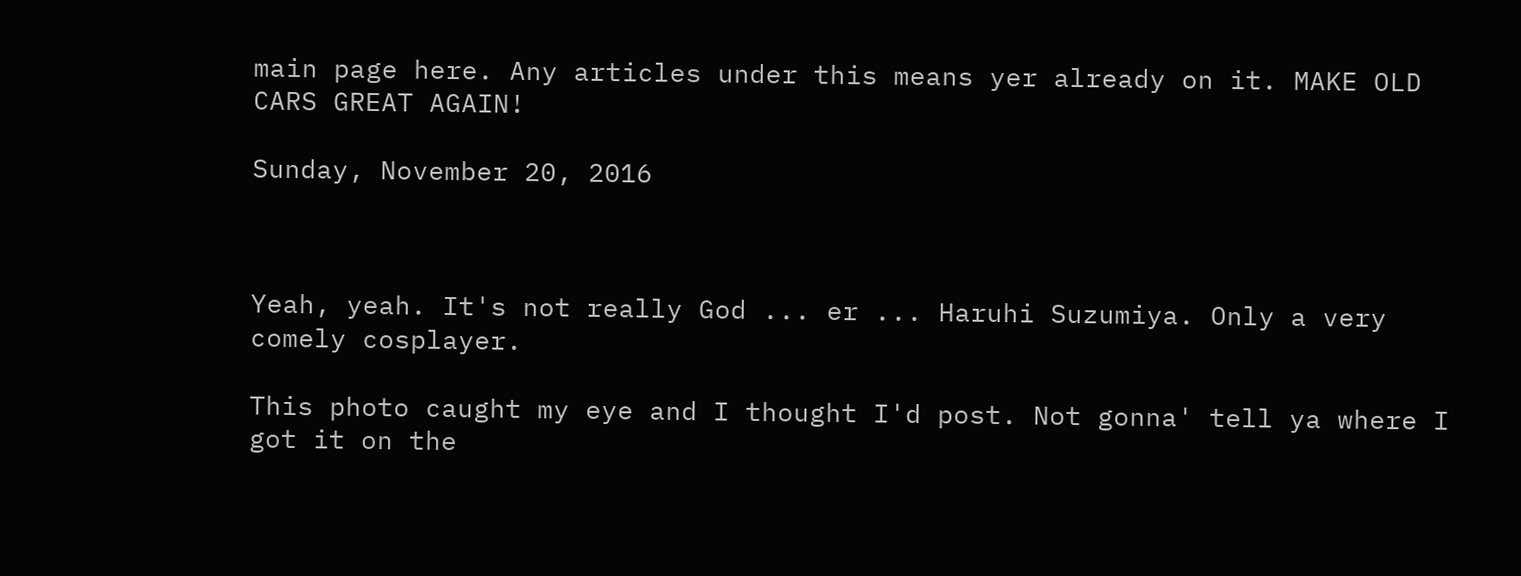main page here. Any articles under this means yer already on it. MAKE OLD CARS GREAT AGAIN!

Sunday, November 20, 2016



Yeah, yeah. It's not really God ... er ... Haruhi Suzumiya. Only a very comely cosplayer.

This photo caught my eye and I thought I'd post. Not gonna' tell ya where I got it on the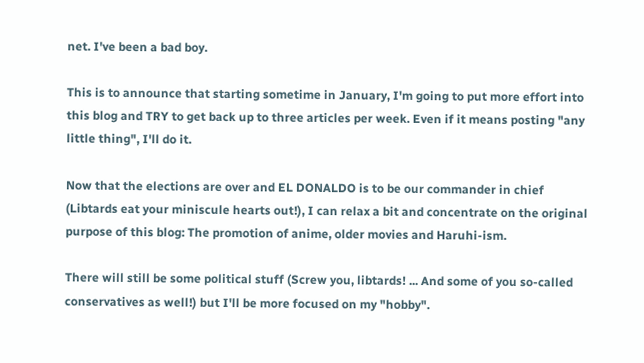net. I've been a bad boy.

This is to announce that starting sometime in January, I'm going to put more effort into this blog and TRY to get back up to three articles per week. Even if it means posting "any little thing", I'll do it.

Now that the elections are over and EL DONALDO is to be our commander in chief (Libtards eat your miniscule hearts out!), I can relax a bit and concentrate on the original purpose of this blog: The promotion of anime, older movies and Haruhi-ism.

There will still be some political stuff (Screw you, libtards! ... And some of you so-called conservatives as well!) but I'll be more focused on my "hobby".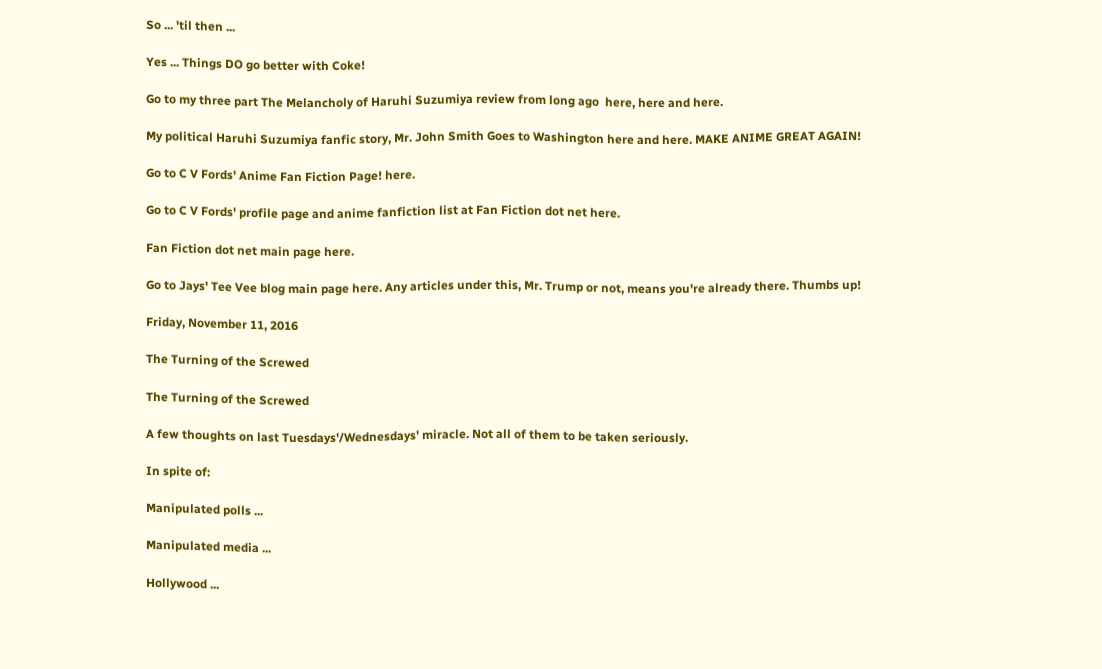So ... 'til then ...

Yes ... Things DO go better with Coke!

Go to my three part The Melancholy of Haruhi Suzumiya review from long ago  here, here and here.

My political Haruhi Suzumiya fanfic story, Mr. John Smith Goes to Washington here and here. MAKE ANIME GREAT AGAIN!

Go to C V Fords' Anime Fan Fiction Page! here.

Go to C V Fords' profile page and anime fanfiction list at Fan Fiction dot net here.

Fan Fiction dot net main page here.

Go to Jays' Tee Vee blog main page here. Any articles under this, Mr. Trump or not, means you're already there. Thumbs up!

Friday, November 11, 2016

The Turning of the Screwed

The Turning of the Screwed

A few thoughts on last Tuesdays'/Wednesdays' miracle. Not all of them to be taken seriously.

In spite of:

Manipulated polls ...

Manipulated media ...

Hollywood ...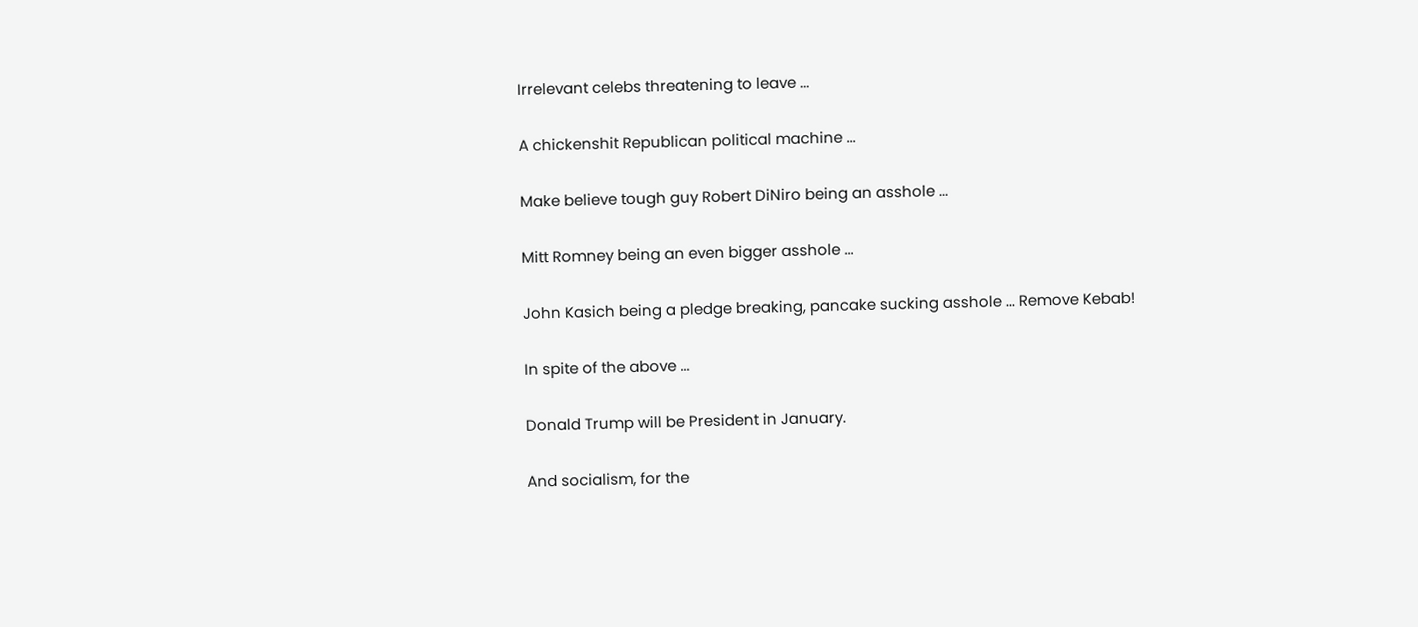Irrelevant celebs threatening to leave ...

A chickenshit Republican political machine ...

Make believe tough guy Robert DiNiro being an asshole ...

Mitt Romney being an even bigger asshole ...

John Kasich being a pledge breaking, pancake sucking asshole ... Remove Kebab!

In spite of the above ...

Donald Trump will be President in January.

And socialism, for the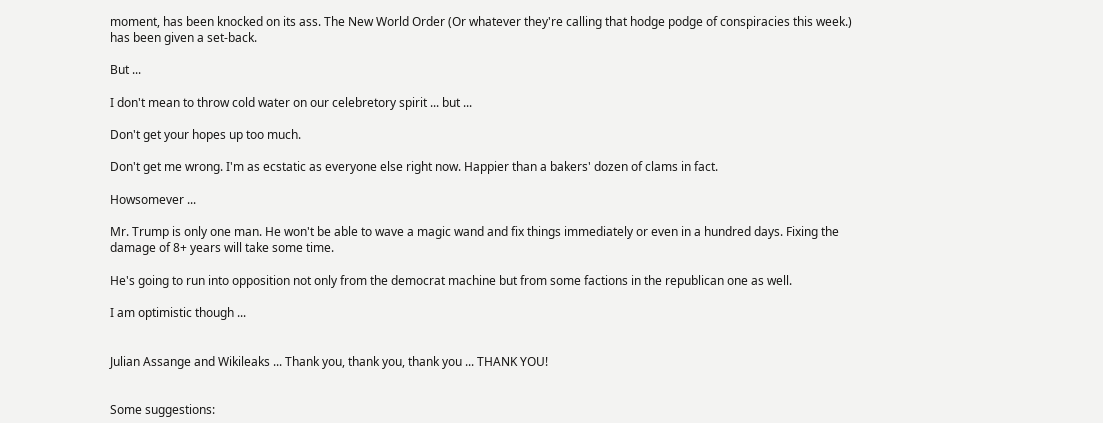moment, has been knocked on its ass. The New World Order (Or whatever they're calling that hodge podge of conspiracies this week.) has been given a set-back.

But ...

I don't mean to throw cold water on our celebretory spirit ... but ...

Don't get your hopes up too much.

Don't get me wrong. I'm as ecstatic as everyone else right now. Happier than a bakers' dozen of clams in fact.

Howsomever ...

Mr. Trump is only one man. He won't be able to wave a magic wand and fix things immediately or even in a hundred days. Fixing the damage of 8+ years will take some time.

He's going to run into opposition not only from the democrat machine but from some factions in the republican one as well.

I am optimistic though ...


Julian Assange and Wikileaks ... Thank you, thank you, thank you ... THANK YOU!


Some suggestions: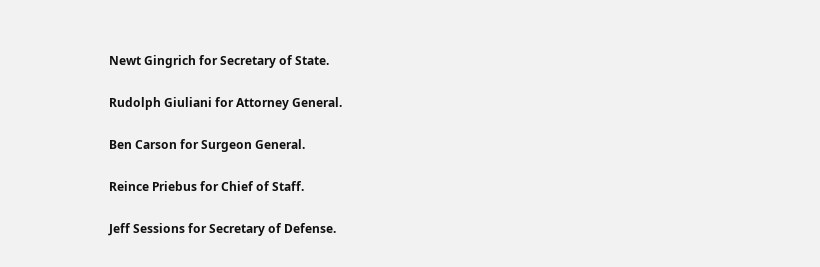Newt Gingrich for Secretary of State.

Rudolph Giuliani for Attorney General.

Ben Carson for Surgeon General.

Reince Priebus for Chief of Staff.

Jeff Sessions for Secretary of Defense.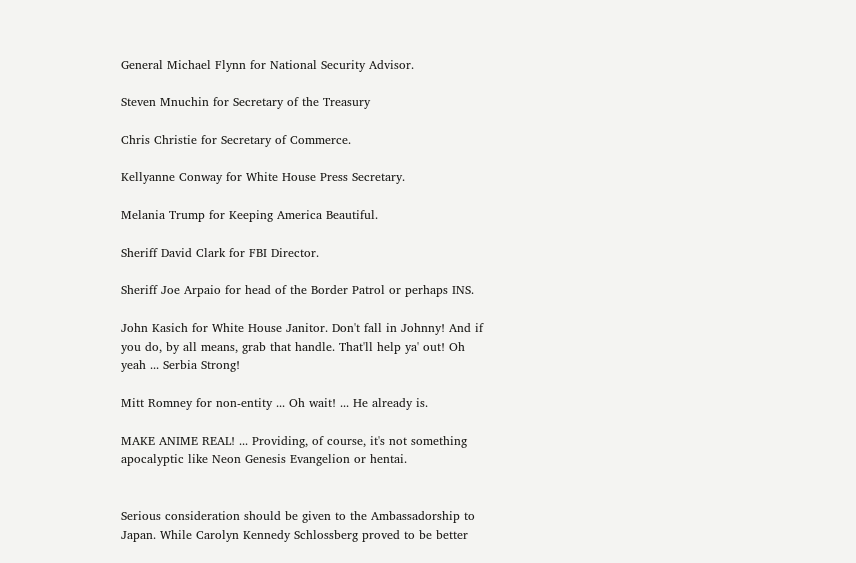General Michael Flynn for National Security Advisor.

Steven Mnuchin for Secretary of the Treasury

Chris Christie for Secretary of Commerce.

Kellyanne Conway for White House Press Secretary.

Melania Trump for Keeping America Beautiful.

Sheriff David Clark for FBI Director.

Sheriff Joe Arpaio for head of the Border Patrol or perhaps INS.

John Kasich for White House Janitor. Don't fall in Johnny! And if you do, by all means, grab that handle. That'll help ya' out! Oh yeah ... Serbia Strong!

Mitt Romney for non-entity ... Oh wait! ... He already is.

MAKE ANIME REAL! ... Providing, of course, it's not something apocalyptic like Neon Genesis Evangelion or hentai.


Serious consideration should be given to the Ambassadorship to Japan. While Carolyn Kennedy Schlossberg proved to be better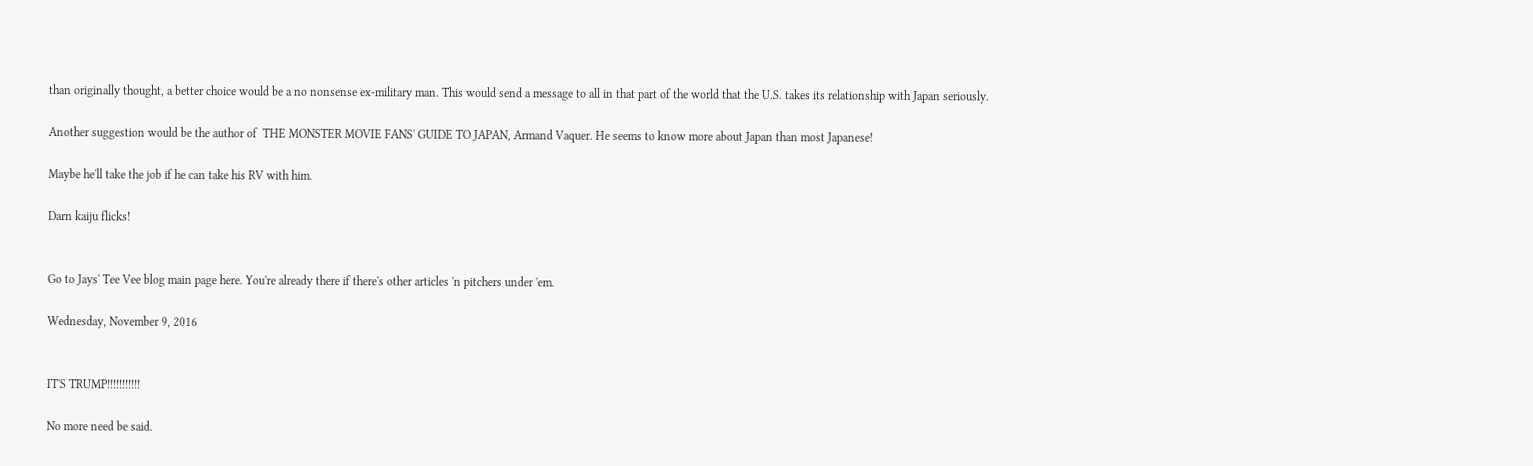than originally thought, a better choice would be a no nonsense ex-military man. This would send a message to all in that part of the world that the U.S. takes its relationship with Japan seriously.

Another suggestion would be the author of  THE MONSTER MOVIE FANS' GUIDE TO JAPAN, Armand Vaquer. He seems to know more about Japan than most Japanese!

Maybe he'll take the job if he can take his RV with him.

Darn kaiju flicks!


Go to Jays' Tee Vee blog main page here. You're already there if there's other articles 'n pitchers under 'em.

Wednesday, November 9, 2016


IT'S TRUMP!!!!!!!!!!!

No more need be said.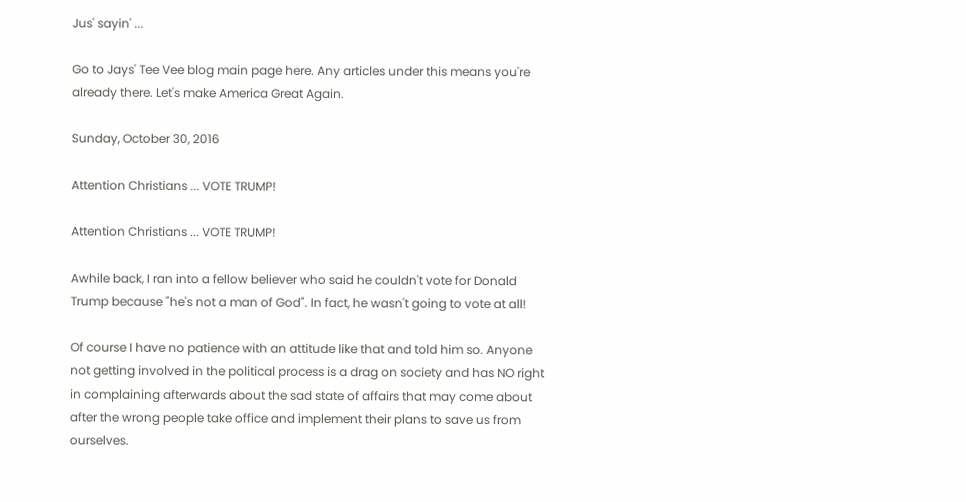Jus' sayin' ...

Go to Jays' Tee Vee blog main page here. Any articles under this means you're already there. Let's make America Great Again.

Sunday, October 30, 2016

Attention Christians ... VOTE TRUMP!

Attention Christians ... VOTE TRUMP!

Awhile back, I ran into a fellow believer who said he couldn't vote for Donald Trump because "he's not a man of God". In fact, he wasn't going to vote at all!

Of course I have no patience with an attitude like that and told him so. Anyone not getting involved in the political process is a drag on society and has NO right in complaining afterwards about the sad state of affairs that may come about after the wrong people take office and implement their plans to save us from ourselves.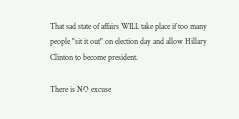That sad state of affairs WILL take place if too many people "sit it out" on election day and allow Hillary Clinton to become president.

There is NO excuse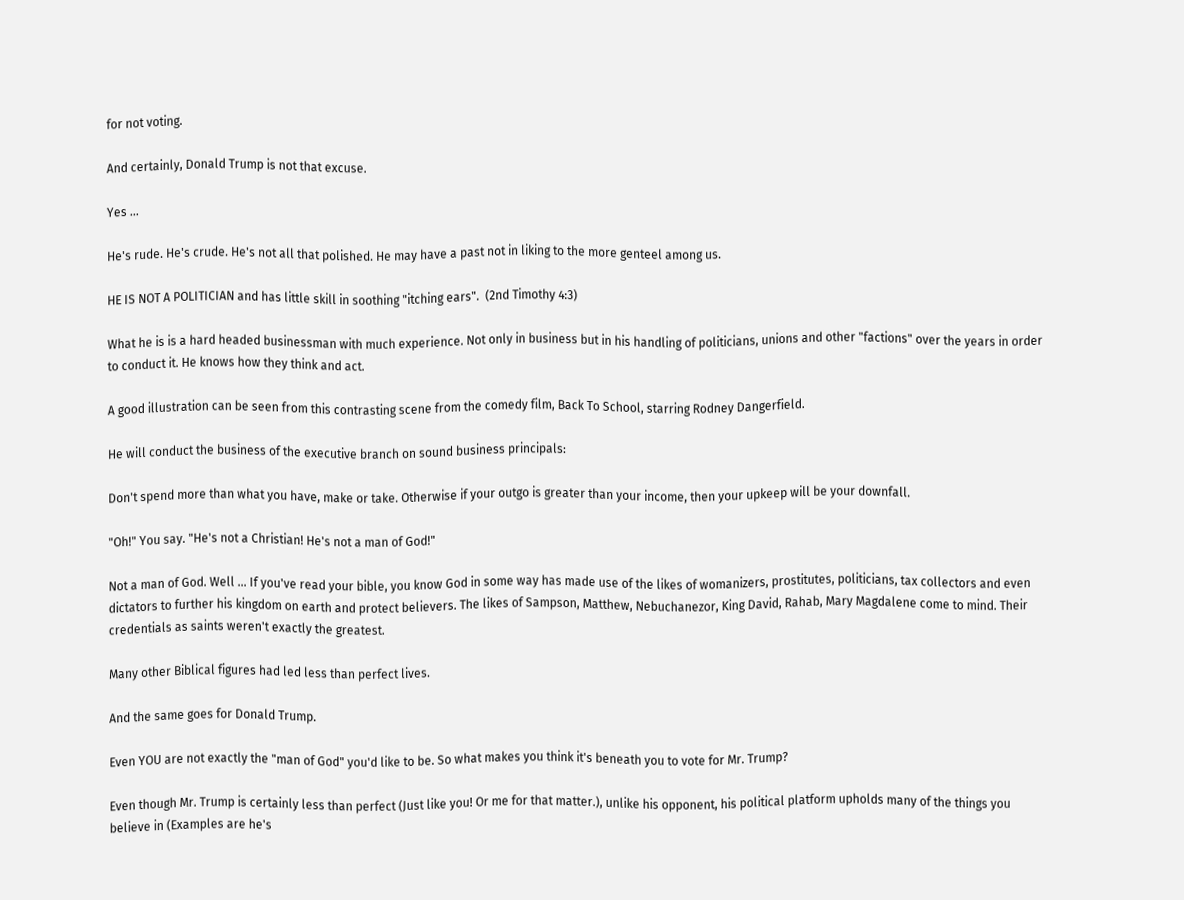for not voting.

And certainly, Donald Trump is not that excuse.

Yes ...

He's rude. He's crude. He's not all that polished. He may have a past not in liking to the more genteel among us.

HE IS NOT A POLITICIAN and has little skill in soothing "itching ears".  (2nd Timothy 4:3)

What he is is a hard headed businessman with much experience. Not only in business but in his handling of politicians, unions and other "factions" over the years in order to conduct it. He knows how they think and act.

A good illustration can be seen from this contrasting scene from the comedy film, Back To School, starring Rodney Dangerfield.

He will conduct the business of the executive branch on sound business principals:

Don't spend more than what you have, make or take. Otherwise if your outgo is greater than your income, then your upkeep will be your downfall.

"Oh!" You say. "He's not a Christian! He's not a man of God!"

Not a man of God. Well ... If you've read your bible, you know God in some way has made use of the likes of womanizers, prostitutes, politicians, tax collectors and even dictators to further his kingdom on earth and protect believers. The likes of Sampson, Matthew, Nebuchanezor, King David, Rahab, Mary Magdalene come to mind. Their credentials as saints weren't exactly the greatest.

Many other Biblical figures had led less than perfect lives.

And the same goes for Donald Trump.

Even YOU are not exactly the "man of God" you'd like to be. So what makes you think it's beneath you to vote for Mr. Trump?

Even though Mr. Trump is certainly less than perfect (Just like you! Or me for that matter.), unlike his opponent, his political platform upholds many of the things you believe in (Examples are he's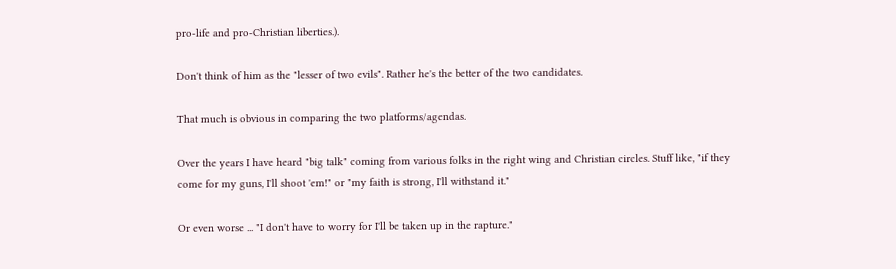pro-life and pro-Christian liberties.).

Don't think of him as the "lesser of two evils". Rather he's the better of the two candidates.

That much is obvious in comparing the two platforms/agendas.

Over the years I have heard "big talk" coming from various folks in the right wing and Christian circles. Stuff like, "if they come for my guns, I'll shoot 'em!" or "my faith is strong, I'll withstand it."

Or even worse ... "I don't have to worry for I'll be taken up in the rapture."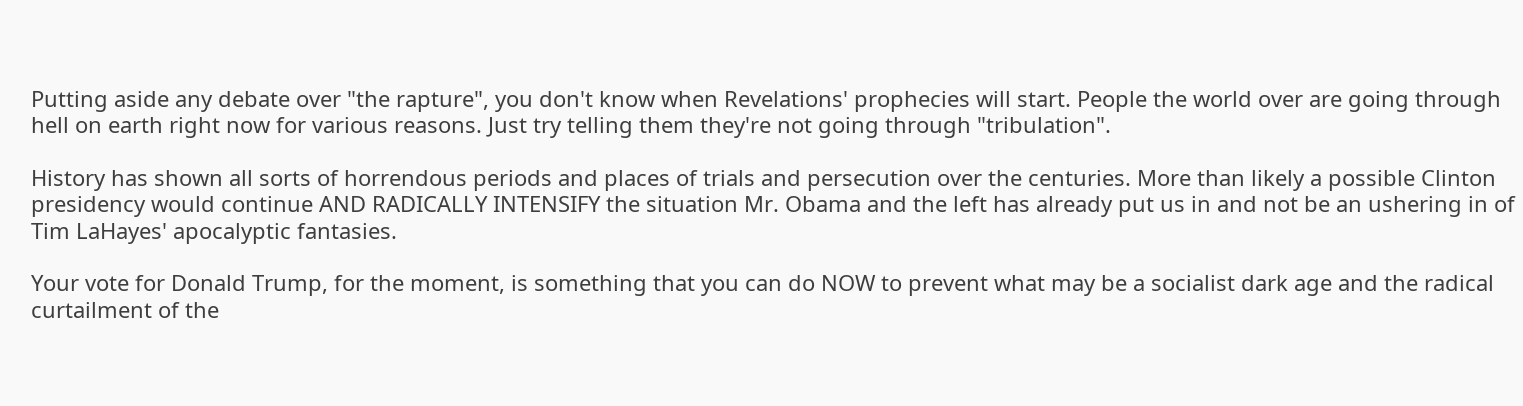Putting aside any debate over "the rapture", you don't know when Revelations' prophecies will start. People the world over are going through hell on earth right now for various reasons. Just try telling them they're not going through "tribulation".

History has shown all sorts of horrendous periods and places of trials and persecution over the centuries. More than likely a possible Clinton presidency would continue AND RADICALLY INTENSIFY the situation Mr. Obama and the left has already put us in and not be an ushering in of Tim LaHayes' apocalyptic fantasies.

Your vote for Donald Trump, for the moment, is something that you can do NOW to prevent what may be a socialist dark age and the radical curtailment of the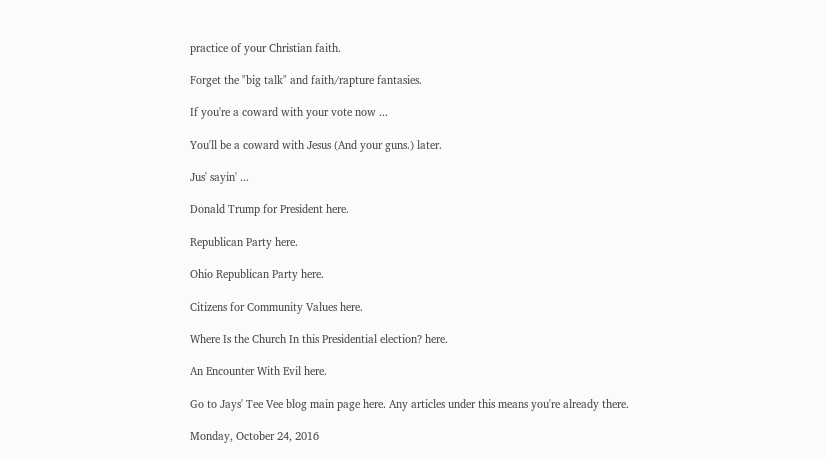practice of your Christian faith.

Forget the "big talk" and faith/rapture fantasies.

If you're a coward with your vote now ...

You'll be a coward with Jesus (And your guns.) later.

Jus' sayin' ...

Donald Trump for President here.

Republican Party here.

Ohio Republican Party here.

Citizens for Community Values here.

Where Is the Church In this Presidential election? here.

An Encounter With Evil here.

Go to Jays' Tee Vee blog main page here. Any articles under this means you're already there.

Monday, October 24, 2016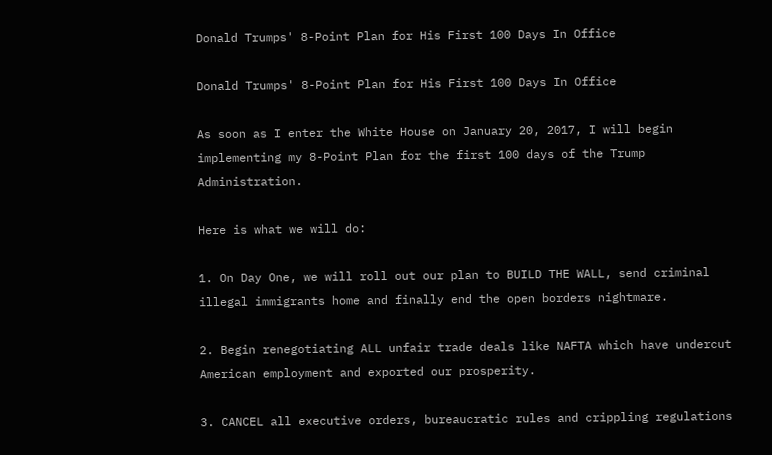Donald Trumps' 8-Point Plan for His First 100 Days In Office

Donald Trumps' 8-Point Plan for His First 100 Days In Office

As soon as I enter the White House on January 20, 2017, I will begin implementing my 8-Point Plan for the first 100 days of the Trump Administration.

Here is what we will do:

1. On Day One, we will roll out our plan to BUILD THE WALL, send criminal illegal immigrants home and finally end the open borders nightmare.

2. Begin renegotiating ALL unfair trade deals like NAFTA which have undercut American employment and exported our prosperity.

3. CANCEL all executive orders, bureaucratic rules and crippling regulations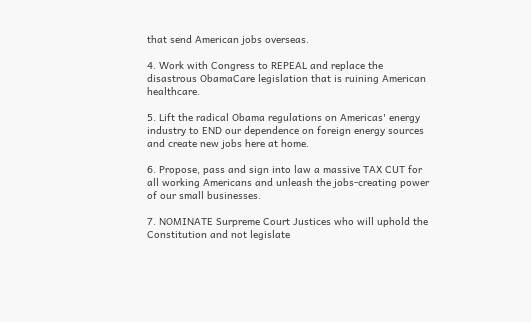that send American jobs overseas.

4. Work with Congress to REPEAL and replace the disastrous ObamaCare legislation that is ruining American healthcare.

5. Lift the radical Obama regulations on Americas' energy industry to END our dependence on foreign energy sources and create new jobs here at home.

6. Propose, pass and sign into law a massive TAX CUT for all working Americans and unleash the jobs-creating power of our small businesses.

7. NOMINATE Surpreme Court Justices who will uphold the Constitution and not legislate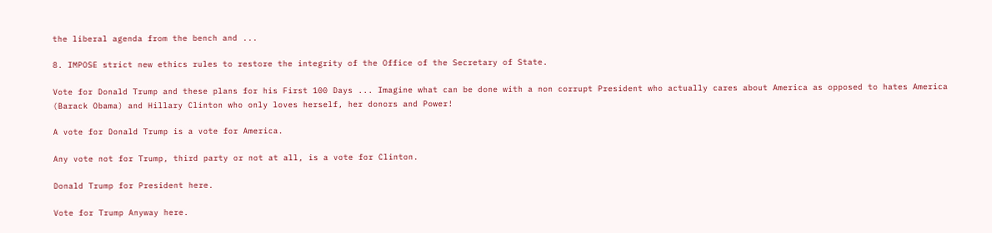the liberal agenda from the bench and ...

8. IMPOSE strict new ethics rules to restore the integrity of the Office of the Secretary of State.

Vote for Donald Trump and these plans for his First 100 Days ... Imagine what can be done with a non corrupt President who actually cares about America as opposed to hates America (Barack Obama) and Hillary Clinton who only loves herself, her donors and Power!

A vote for Donald Trump is a vote for America.

Any vote not for Trump, third party or not at all, is a vote for Clinton.

Donald Trump for President here.

Vote for Trump Anyway here.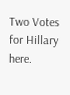Two Votes for Hillary here.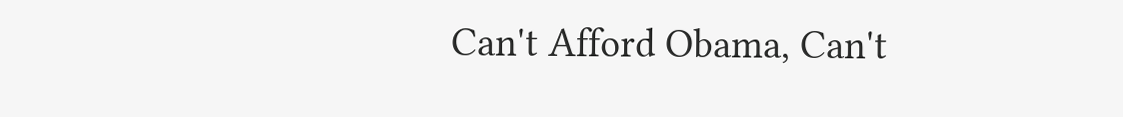Can't Afford Obama, Can't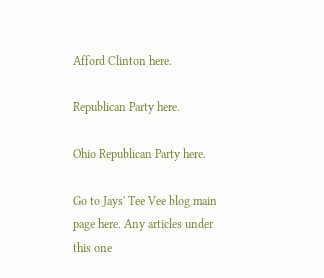Afford Clinton here.

Republican Party here.

Ohio Republican Party here.

Go to Jays' Tee Vee blog main page here. Any articles under this one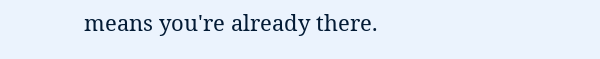means you're already there.